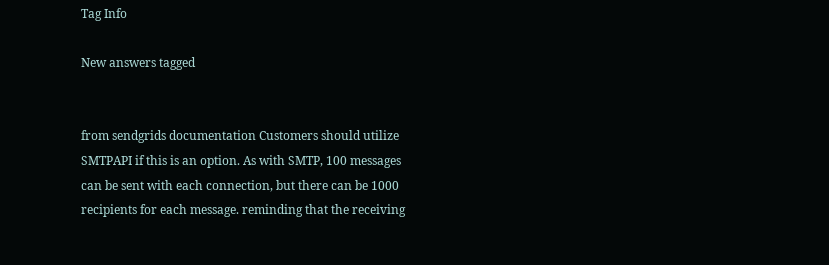Tag Info

New answers tagged


from sendgrids documentation Customers should utilize SMTPAPI if this is an option. As with SMTP, 100 messages can be sent with each connection, but there can be 1000 recipients for each message. reminding that the receiving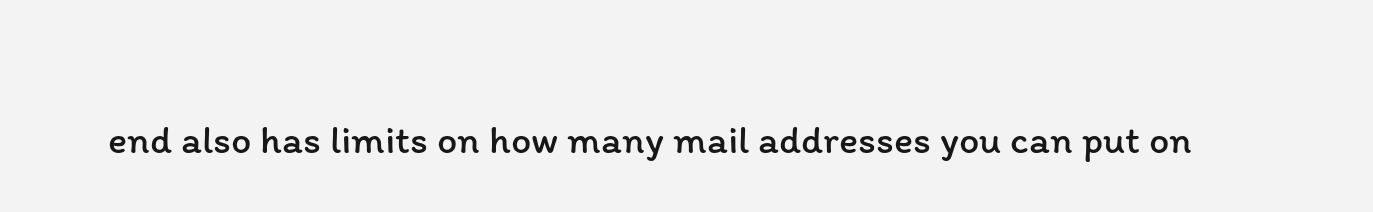end also has limits on how many mail addresses you can put on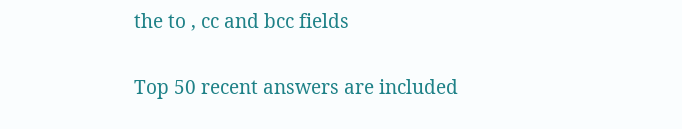the to , cc and bcc fields

Top 50 recent answers are included